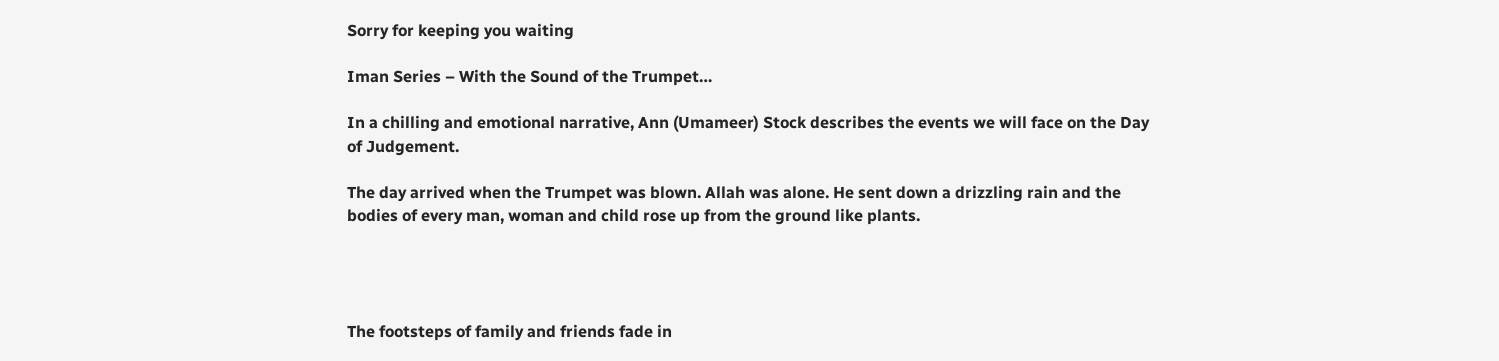Sorry for keeping you waiting

Iman Series – With the Sound of the Trumpet…

In a chilling and emotional narrative, Ann (Umameer) Stock describes the events we will face on the Day of Judgement.

The day arrived when the Trumpet was blown. Allah was alone. He sent down a drizzling rain and the bodies of every man, woman and child rose up from the ground like plants.




The footsteps of family and friends fade in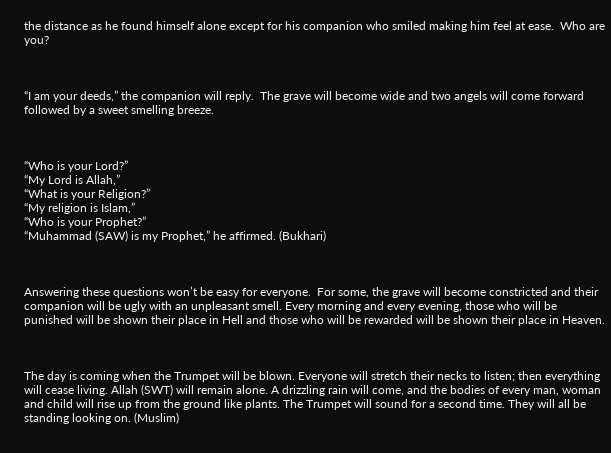the distance as he found himself alone except for his companion who smiled making him feel at ease.  Who are you?



“I am your deeds,” the companion will reply.  The grave will become wide and two angels will come forward followed by a sweet smelling breeze.



“Who is your Lord?”
“My Lord is Allah,”
“What is your Religion?”
“My religion is Islam,”
“Who is your Prophet?”
“Muhammad (SAW) is my Prophet,” he affirmed. (Bukhari)



Answering these questions won’t be easy for everyone.  For some, the grave will become constricted and their companion will be ugly with an unpleasant smell. Every morning and every evening, those who will be punished will be shown their place in Hell and those who will be rewarded will be shown their place in Heaven.



The day is coming when the Trumpet will be blown. Everyone will stretch their necks to listen; then everything will cease living. Allah (SWT) will remain alone. A drizzling rain will come, and the bodies of every man, woman and child will rise up from the ground like plants. The Trumpet will sound for a second time. They will all be standing looking on. (Muslim)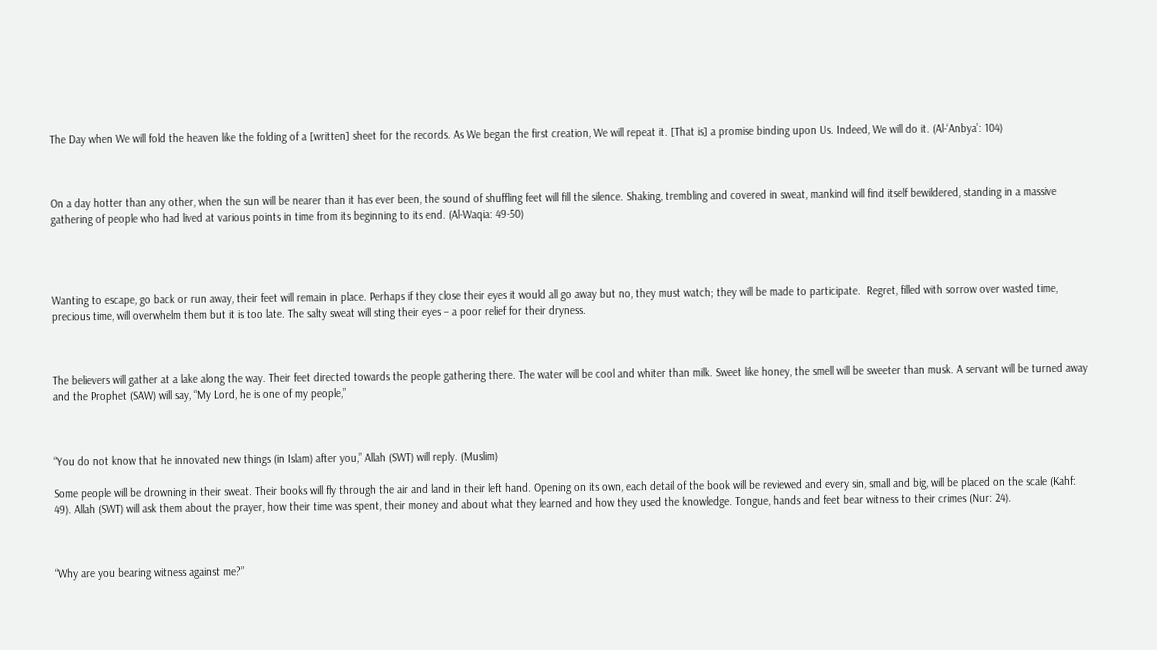The Day when We will fold the heaven like the folding of a [written] sheet for the records. As We began the first creation, We will repeat it. [That is] a promise binding upon Us. Indeed, We will do it. (Al-‘Anbya’: 104)



On a day hotter than any other, when the sun will be nearer than it has ever been, the sound of shuffling feet will fill the silence. Shaking, trembling and covered in sweat, mankind will find itself bewildered, standing in a massive gathering of people who had lived at various points in time from its beginning to its end. (Al-Waqia: 49-50)




Wanting to escape, go back or run away, their feet will remain in place. Perhaps if they close their eyes it would all go away but no, they must watch; they will be made to participate.  Regret, filled with sorrow over wasted time, precious time, will overwhelm them but it is too late. The salty sweat will sting their eyes – a poor relief for their dryness.



The believers will gather at a lake along the way. Their feet directed towards the people gathering there. The water will be cool and whiter than milk. Sweet like honey, the smell will be sweeter than musk. A servant will be turned away and the Prophet (SAW) will say, “My Lord, he is one of my people,”



“You do not know that he innovated new things (in Islam) after you,” Allah (SWT) will reply. (Muslim)

Some people will be drowning in their sweat. Their books will fly through the air and land in their left hand. Opening on its own, each detail of the book will be reviewed and every sin, small and big, will be placed on the scale (Kahf: 49). Allah (SWT) will ask them about the prayer, how their time was spent, their money and about what they learned and how they used the knowledge. Tongue, hands and feet bear witness to their crimes (Nur: 24).



“Why are you bearing witness against me?”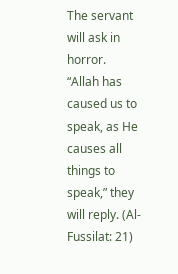The servant will ask in horror.
“Allah has caused us to speak, as He causes all things to speak,” they will reply. (Al-Fussilat: 21)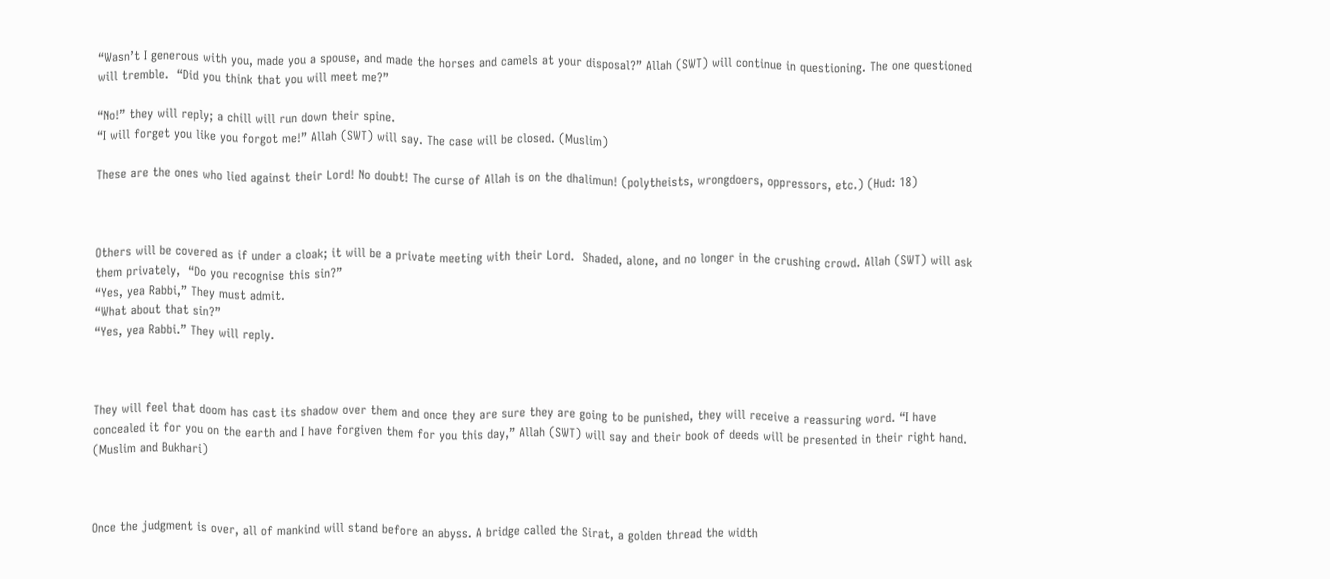“Wasn’t I generous with you, made you a spouse, and made the horses and camels at your disposal?” Allah (SWT) will continue in questioning. The one questioned will tremble.  “Did you think that you will meet me?”

“No!” they will reply; a chill will run down their spine.
“I will forget you like you forgot me!” Allah (SWT) will say. The case will be closed. (Muslim)

These are the ones who lied against their Lord! No doubt! The curse of Allah is on the dhalimun! (polytheists, wrongdoers, oppressors, etc.) (Hud: 18)



Others will be covered as if under a cloak; it will be a private meeting with their Lord.  Shaded, alone, and no longer in the crushing crowd. Allah (SWT) will ask them privately,  “Do you recognise this sin?”
“Yes, yea Rabbi,” They must admit.
“What about that sin?”
“Yes, yea Rabbi.” They will reply.



They will feel that doom has cast its shadow over them and once they are sure they are going to be punished, they will receive a reassuring word. “I have concealed it for you on the earth and I have forgiven them for you this day,” Allah (SWT) will say and their book of deeds will be presented in their right hand. (Muslim and Bukhari)



Once the judgment is over, all of mankind will stand before an abyss. A bridge called the Sirat, a golden thread the width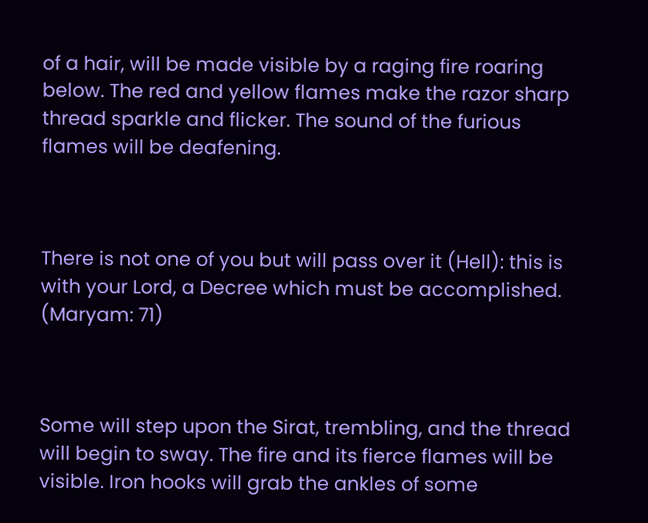of a hair, will be made visible by a raging fire roaring below. The red and yellow flames make the razor sharp thread sparkle and flicker. The sound of the furious flames will be deafening.



There is not one of you but will pass over it (Hell): this is with your Lord, a Decree which must be accomplished. (Maryam: 71)



Some will step upon the Sirat, trembling, and the thread will begin to sway. The fire and its fierce flames will be visible. Iron hooks will grab the ankles of some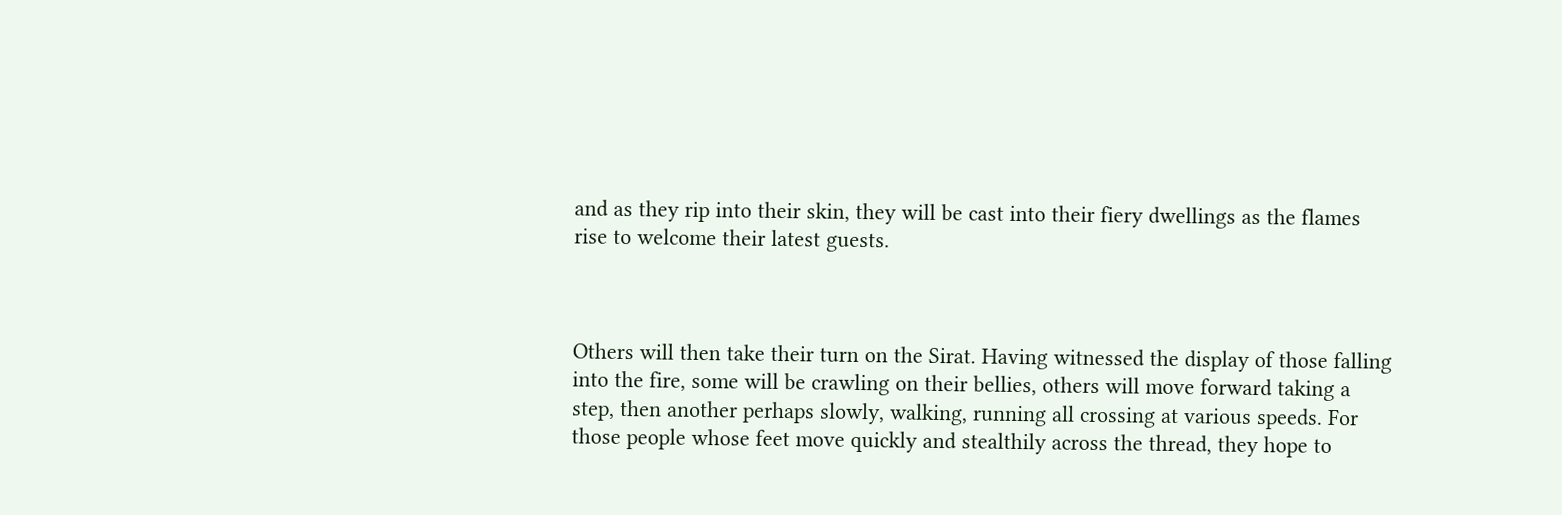and as they rip into their skin, they will be cast into their fiery dwellings as the flames rise to welcome their latest guests.



Others will then take their turn on the Sirat. Having witnessed the display of those falling into the fire, some will be crawling on their bellies, others will move forward taking a step, then another perhaps slowly, walking, running all crossing at various speeds. For those people whose feet move quickly and stealthily across the thread, they hope to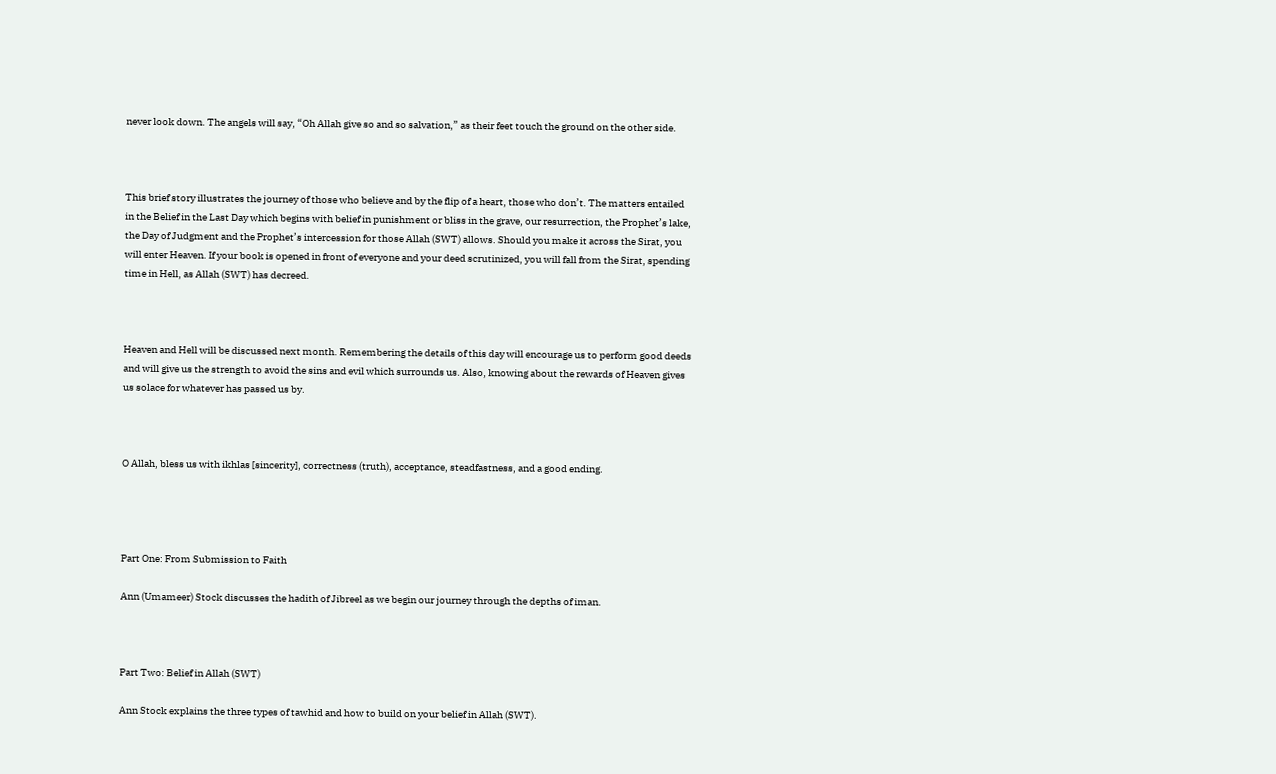never look down. The angels will say, “Oh Allah give so and so salvation,” as their feet touch the ground on the other side.



This brief story illustrates the journey of those who believe and by the flip of a heart, those who don’t. The matters entailed in the Belief in the Last Day which begins with belief in punishment or bliss in the grave, our resurrection, the Prophet’s lake, the Day of Judgment and the Prophet’s intercession for those Allah (SWT) allows. Should you make it across the Sirat, you will enter Heaven. If your book is opened in front of everyone and your deed scrutinized, you will fall from the Sirat, spending time in Hell, as Allah (SWT) has decreed.



Heaven and Hell will be discussed next month. Remembering the details of this day will encourage us to perform good deeds and will give us the strength to avoid the sins and evil which surrounds us. Also, knowing about the rewards of Heaven gives us solace for whatever has passed us by.



O Allah, bless us with ikhlas [sincerity], correctness (truth), acceptance, steadfastness, and a good ending.




Part One: From Submission to Faith

Ann (Umameer) Stock discusses the hadith of Jibreel as we begin our journey through the depths of iman.



Part Two: Belief in Allah (SWT)

Ann Stock explains the three types of tawhid and how to build on your belief in Allah (SWT).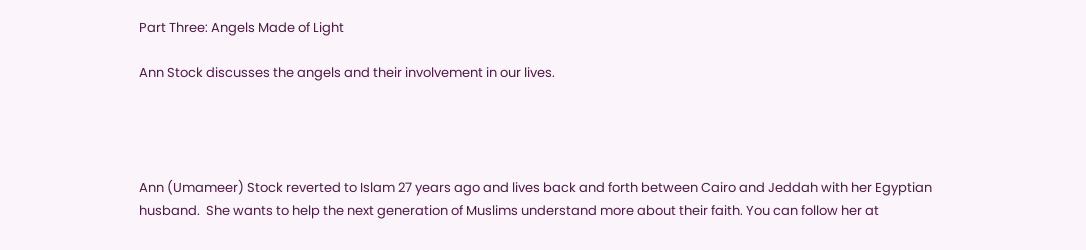Part Three: Angels Made of Light

Ann Stock discusses the angels and their involvement in our lives.




Ann (Umameer) Stock reverted to Islam 27 years ago and lives back and forth between Cairo and Jeddah with her Egyptian husband.  She wants to help the next generation of Muslims understand more about their faith. You can follow her at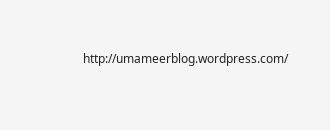http://umameerblog.wordpress.com/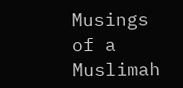Musings of a Muslimah